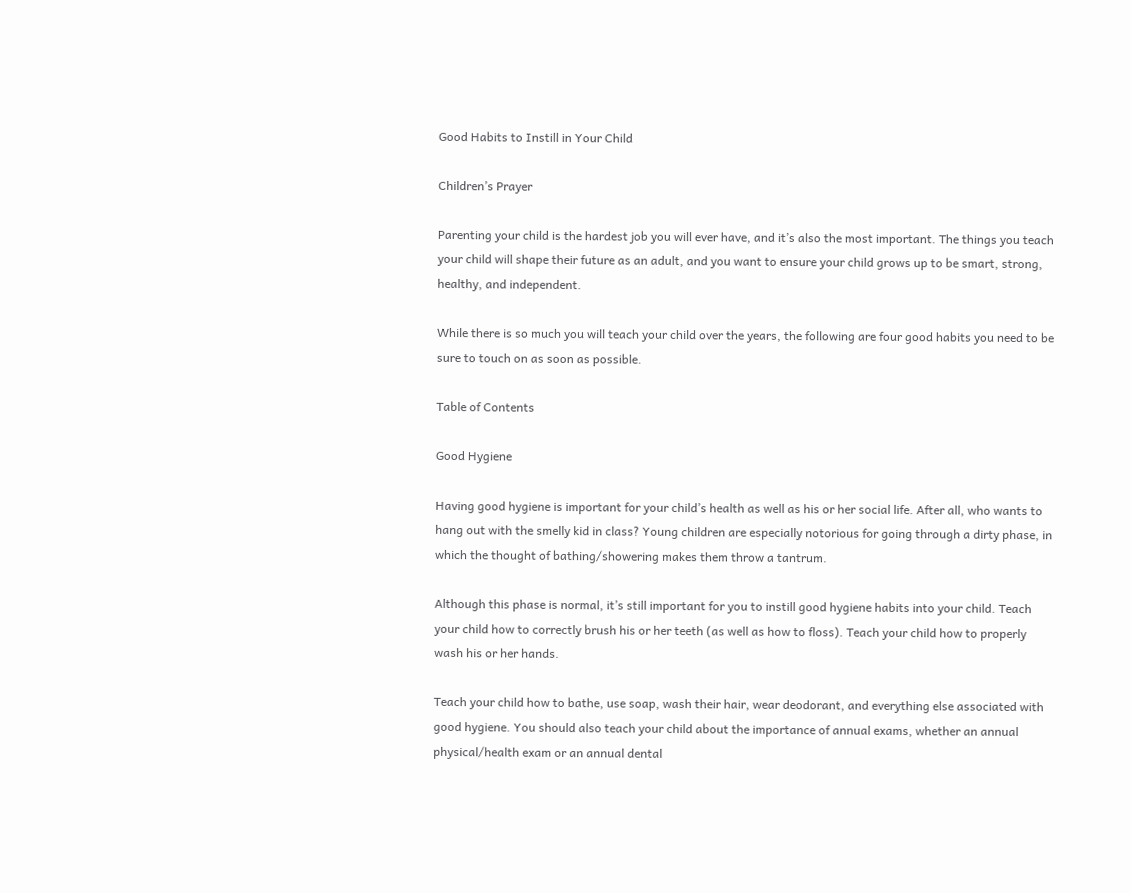Good Habits to Instill in Your Child

Children’s Prayer

Parenting your child is the hardest job you will ever have, and it’s also the most important. The things you teach your child will shape their future as an adult, and you want to ensure your child grows up to be smart, strong, healthy, and independent.

While there is so much you will teach your child over the years, the following are four good habits you need to be sure to touch on as soon as possible.

Table of Contents

Good Hygiene

Having good hygiene is important for your child’s health as well as his or her social life. After all, who wants to hang out with the smelly kid in class? Young children are especially notorious for going through a dirty phase, in which the thought of bathing/showering makes them throw a tantrum.

Although this phase is normal, it’s still important for you to instill good hygiene habits into your child. Teach your child how to correctly brush his or her teeth (as well as how to floss). Teach your child how to properly wash his or her hands.

Teach your child how to bathe, use soap, wash their hair, wear deodorant, and everything else associated with good hygiene. You should also teach your child about the importance of annual exams, whether an annual physical/health exam or an annual dental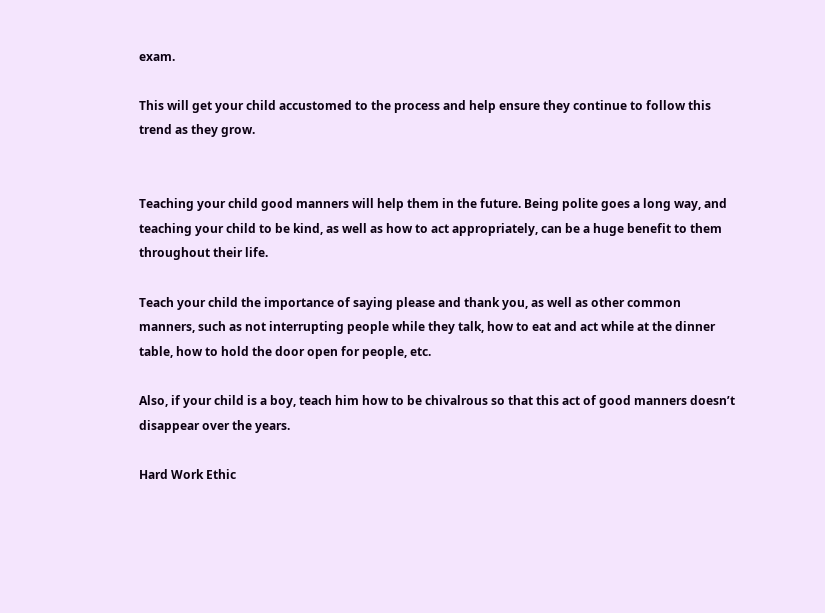exam.

This will get your child accustomed to the process and help ensure they continue to follow this trend as they grow.


Teaching your child good manners will help them in the future. Being polite goes a long way, and teaching your child to be kind, as well as how to act appropriately, can be a huge benefit to them throughout their life.

Teach your child the importance of saying please and thank you, as well as other common manners, such as not interrupting people while they talk, how to eat and act while at the dinner table, how to hold the door open for people, etc.

Also, if your child is a boy, teach him how to be chivalrous so that this act of good manners doesn’t disappear over the years.

Hard Work Ethic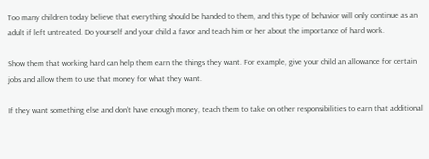Too many children today believe that everything should be handed to them, and this type of behavior will only continue as an adult if left untreated. Do yourself and your child a favor and teach him or her about the importance of hard work.

Show them that working hard can help them earn the things they want. For example, give your child an allowance for certain jobs and allow them to use that money for what they want.

If they want something else and don’t have enough money, teach them to take on other responsibilities to earn that additional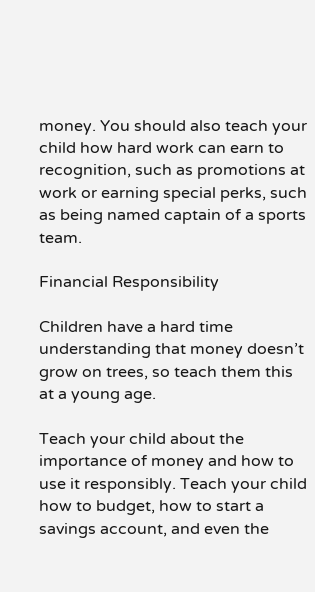money. You should also teach your child how hard work can earn to recognition, such as promotions at work or earning special perks, such as being named captain of a sports team.

Financial Responsibility

Children have a hard time understanding that money doesn’t grow on trees, so teach them this at a young age.

Teach your child about the importance of money and how to use it responsibly. Teach your child how to budget, how to start a savings account, and even the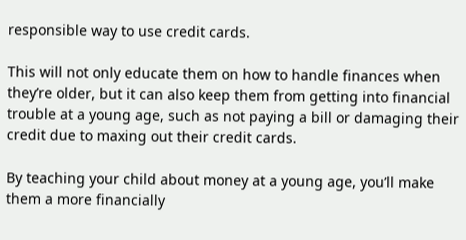responsible way to use credit cards.

This will not only educate them on how to handle finances when they’re older, but it can also keep them from getting into financial trouble at a young age, such as not paying a bill or damaging their credit due to maxing out their credit cards.

By teaching your child about money at a young age, you’ll make them a more financially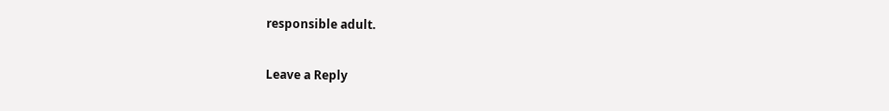responsible adult.

Leave a Reply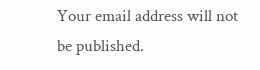Your email address will not be published.